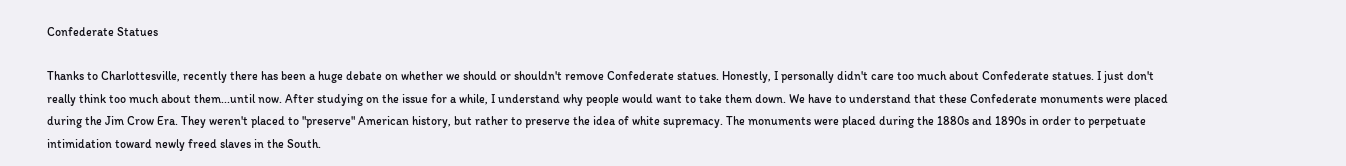Confederate Statues

Thanks to Charlottesville, recently there has been a huge debate on whether we should or shouldn't remove Confederate statues. Honestly, I personally didn't care too much about Confederate statues. I just don't really think too much about them...until now. After studying on the issue for a while, I understand why people would want to take them down. We have to understand that these Confederate monuments were placed during the Jim Crow Era. They weren't placed to "preserve" American history, but rather to preserve the idea of white supremacy. The monuments were placed during the 1880s and 1890s in order to perpetuate intimidation toward newly freed slaves in the South.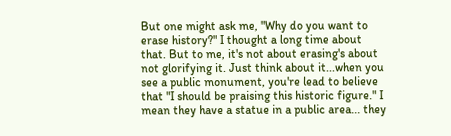But one might ask me, "Why do you want to erase history?" I thought a long time about that. But to me, it's not about erasing's about not glorifying it. Just think about it...when you see a public monument, you're lead to believe that "I should be praising this historic figure." I mean they have a statue in a public area... they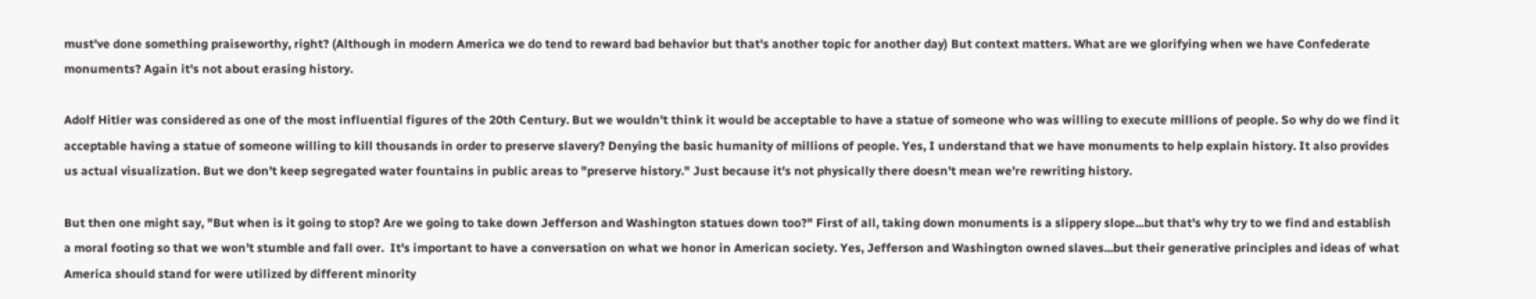must've done something praiseworthy, right? (Although in modern America we do tend to reward bad behavior but that's another topic for another day) But context matters. What are we glorifying when we have Confederate monuments? Again it's not about erasing history.

Adolf Hitler was considered as one of the most influential figures of the 20th Century. But we wouldn't think it would be acceptable to have a statue of someone who was willing to execute millions of people. So why do we find it acceptable having a statue of someone willing to kill thousands in order to preserve slavery? Denying the basic humanity of millions of people. Yes, I understand that we have monuments to help explain history. It also provides us actual visualization. But we don't keep segregated water fountains in public areas to "preserve history." Just because it's not physically there doesn't mean we're rewriting history.

But then one might say, "But when is it going to stop? Are we going to take down Jefferson and Washington statues down too?" First of all, taking down monuments is a slippery slope...but that's why try to we find and establish a moral footing so that we won't stumble and fall over.  It's important to have a conversation on what we honor in American society. Yes, Jefferson and Washington owned slaves...but their generative principles and ideas of what America should stand for were utilized by different minority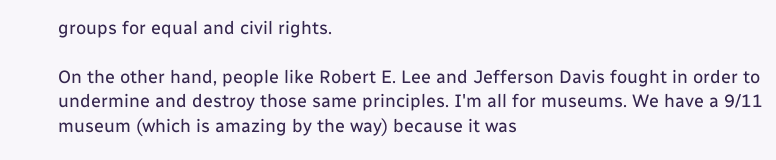groups for equal and civil rights.

On the other hand, people like Robert E. Lee and Jefferson Davis fought in order to undermine and destroy those same principles. I'm all for museums. We have a 9/11 museum (which is amazing by the way) because it was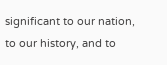significant to our nation, to our history, and to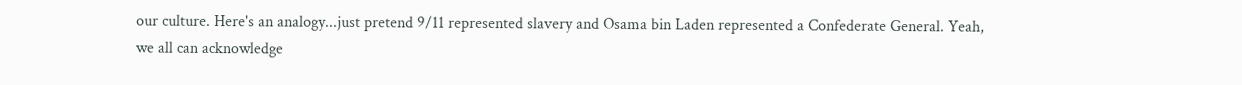our culture. Here's an analogy...just pretend 9/11 represented slavery and Osama bin Laden represented a Confederate General. Yeah, we all can acknowledge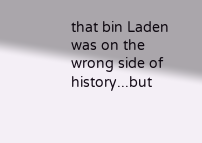that bin Laden was on the wrong side of history...but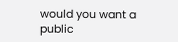would you want a public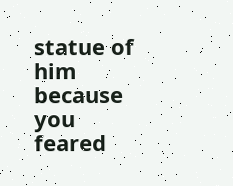statue of him because you feared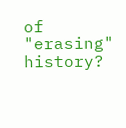of "erasing" history?